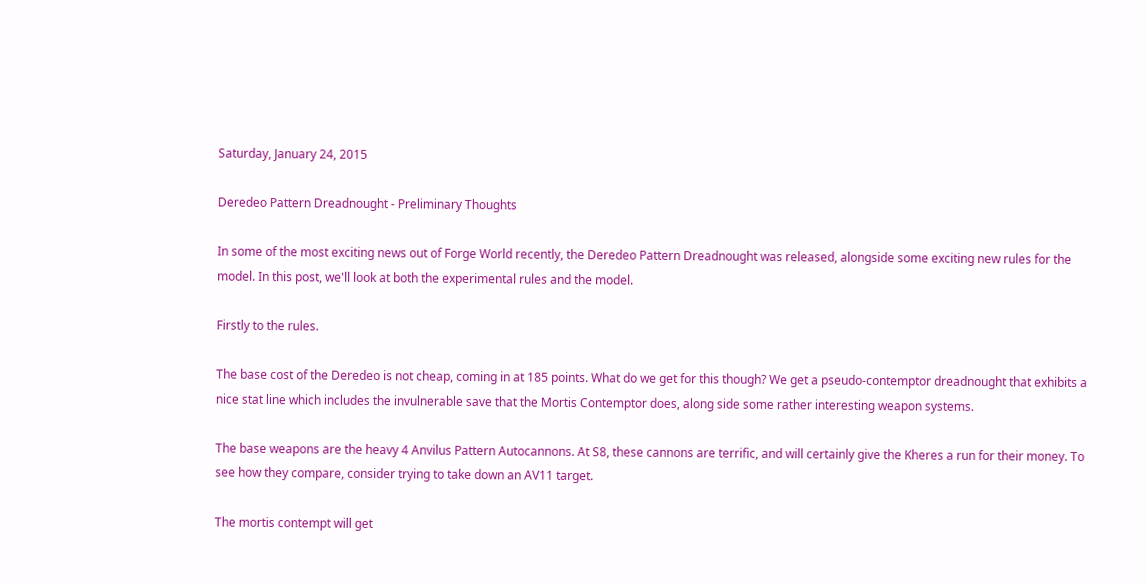Saturday, January 24, 2015

Deredeo Pattern Dreadnought - Preliminary Thoughts

In some of the most exciting news out of Forge World recently, the Deredeo Pattern Dreadnought was released, alongside some exciting new rules for the model. In this post, we'll look at both the experimental rules and the model.

Firstly to the rules.

The base cost of the Deredeo is not cheap, coming in at 185 points. What do we get for this though? We get a pseudo-contemptor dreadnought that exhibits a nice stat line which includes the invulnerable save that the Mortis Contemptor does, along side some rather interesting weapon systems.

The base weapons are the heavy 4 Anvilus Pattern Autocannons. At S8, these cannons are terrific, and will certainly give the Kheres a run for their money. To see how they compare, consider trying to take down an AV11 target.

The mortis contempt will get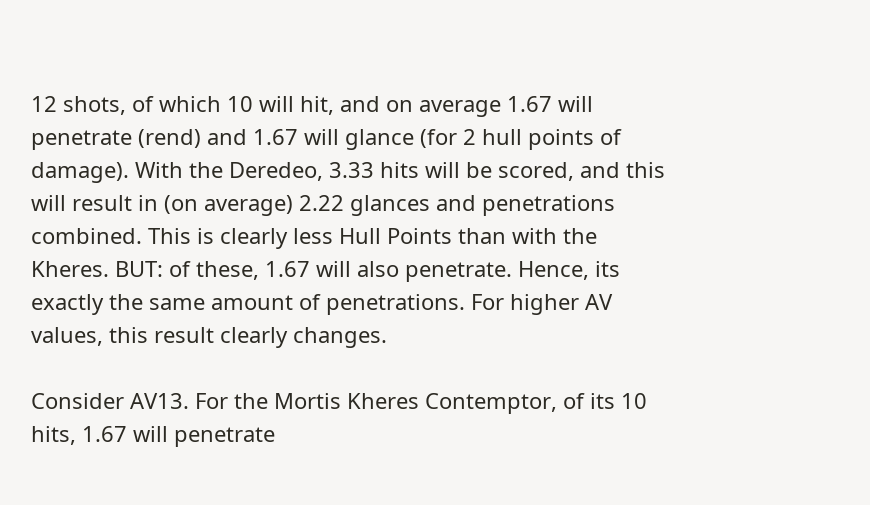12 shots, of which 10 will hit, and on average 1.67 will penetrate (rend) and 1.67 will glance (for 2 hull points of damage). With the Deredeo, 3.33 hits will be scored, and this will result in (on average) 2.22 glances and penetrations combined. This is clearly less Hull Points than with the Kheres. BUT: of these, 1.67 will also penetrate. Hence, its exactly the same amount of penetrations. For higher AV values, this result clearly changes.

Consider AV13. For the Mortis Kheres Contemptor, of its 10 hits, 1.67 will penetrate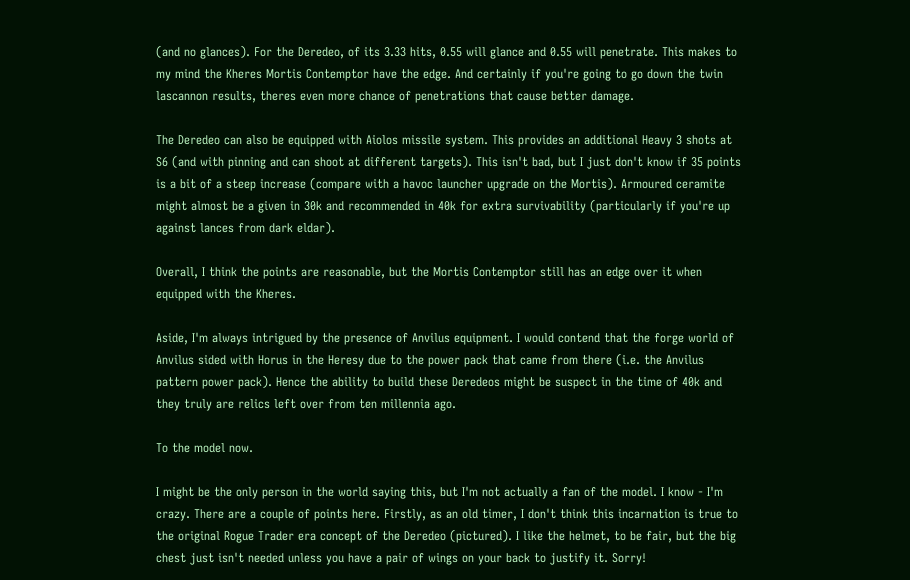(and no glances). For the Deredeo, of its 3.33 hits, 0.55 will glance and 0.55 will penetrate. This makes to my mind the Kheres Mortis Contemptor have the edge. And certainly if you're going to go down the twin lascannon results, theres even more chance of penetrations that cause better damage.

The Deredeo can also be equipped with Aiolos missile system. This provides an additional Heavy 3 shots at S6 (and with pinning and can shoot at different targets). This isn't bad, but I just don't know if 35 points is a bit of a steep increase (compare with a havoc launcher upgrade on the Mortis). Armoured ceramite might almost be a given in 30k and recommended in 40k for extra survivability (particularly if you're up against lances from dark eldar).

Overall, I think the points are reasonable, but the Mortis Contemptor still has an edge over it when equipped with the Kheres.

Aside, I'm always intrigued by the presence of Anvilus equipment. I would contend that the forge world of Anvilus sided with Horus in the Heresy due to the power pack that came from there (i.e. the Anvilus pattern power pack). Hence the ability to build these Deredeos might be suspect in the time of 40k and they truly are relics left over from ten millennia ago.

To the model now.

I might be the only person in the world saying this, but I'm not actually a fan of the model. I know - I'm crazy. There are a couple of points here. Firstly, as an old timer, I don't think this incarnation is true to the original Rogue Trader era concept of the Deredeo (pictured). I like the helmet, to be fair, but the big chest just isn't needed unless you have a pair of wings on your back to justify it. Sorry!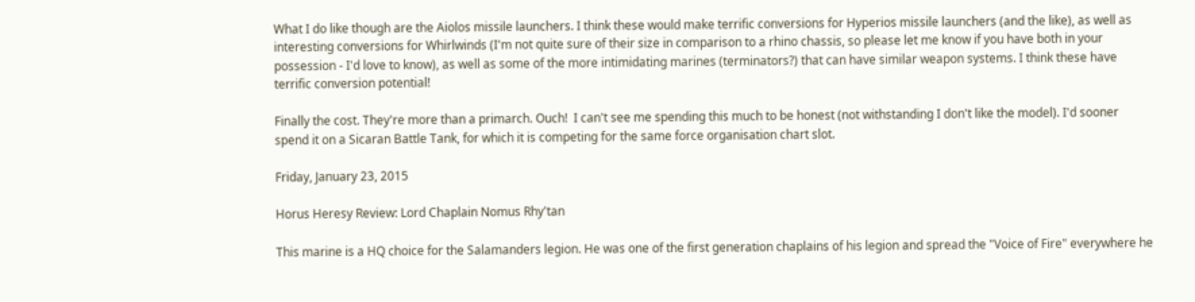What I do like though are the Aiolos missile launchers. I think these would make terrific conversions for Hyperios missile launchers (and the like), as well as interesting conversions for Whirlwinds (I'm not quite sure of their size in comparison to a rhino chassis, so please let me know if you have both in your possession - I'd love to know), as well as some of the more intimidating marines (terminators?) that can have similar weapon systems. I think these have terrific conversion potential!

Finally the cost. They're more than a primarch. Ouch!  I can't see me spending this much to be honest (not withstanding I don't like the model). I'd sooner spend it on a Sicaran Battle Tank, for which it is competing for the same force organisation chart slot.

Friday, January 23, 2015

Horus Heresy Review: Lord Chaplain Nomus Rhy'tan

This marine is a HQ choice for the Salamanders legion. He was one of the first generation chaplains of his legion and spread the "Voice of Fire" everywhere he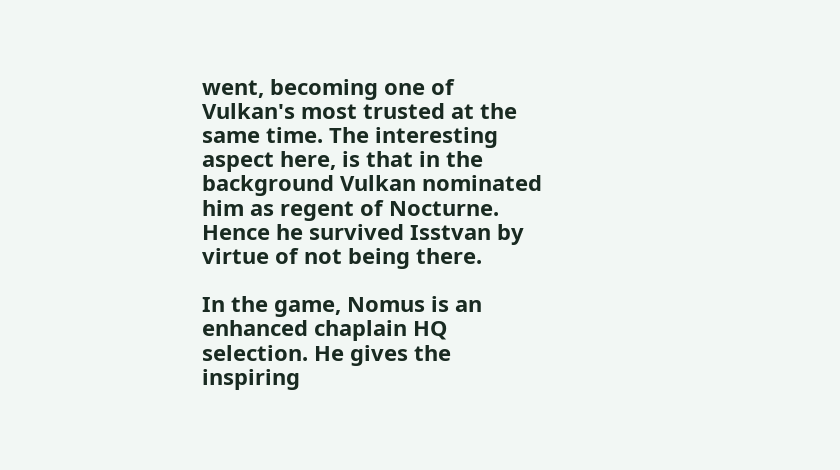went, becoming one of Vulkan's most trusted at the same time. The interesting aspect here, is that in the background Vulkan nominated him as regent of Nocturne. Hence he survived Isstvan by virtue of not being there.

In the game, Nomus is an enhanced chaplain HQ selection. He gives the inspiring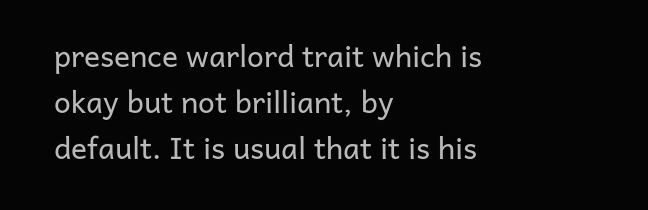presence warlord trait which is okay but not brilliant, by default. It is usual that it is his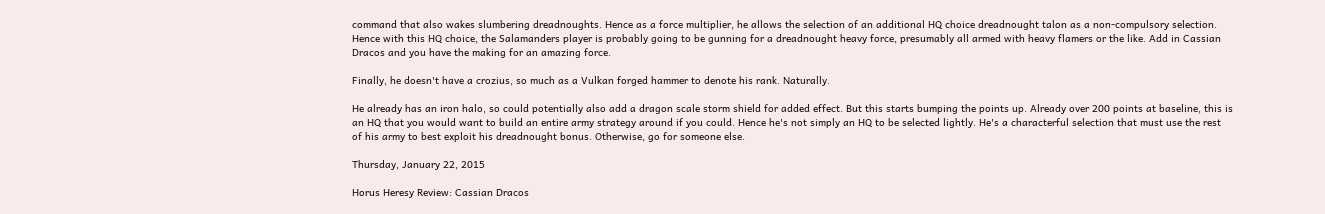command that also wakes slumbering dreadnoughts. Hence as a force multiplier, he allows the selection of an additional HQ choice dreadnought talon as a non-compulsory selection. Hence with this HQ choice, the Salamanders player is probably going to be gunning for a dreadnought heavy force, presumably all armed with heavy flamers or the like. Add in Cassian Dracos and you have the making for an amazing force.

Finally, he doesn't have a crozius, so much as a Vulkan forged hammer to denote his rank. Naturally.

He already has an iron halo, so could potentially also add a dragon scale storm shield for added effect. But this starts bumping the points up. Already over 200 points at baseline, this is an HQ that you would want to build an entire army strategy around if you could. Hence he's not simply an HQ to be selected lightly. He's a characterful selection that must use the rest of his army to best exploit his dreadnought bonus. Otherwise, go for someone else.

Thursday, January 22, 2015

Horus Heresy Review: Cassian Dracos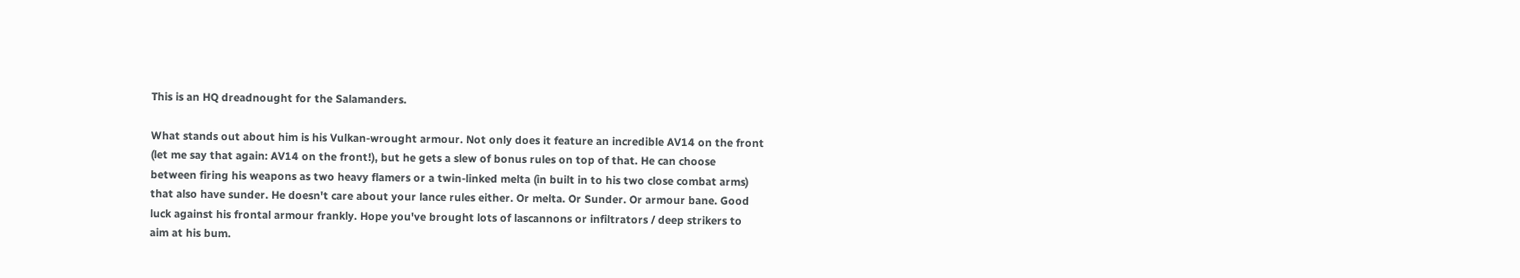This is an HQ dreadnought for the Salamanders.

What stands out about him is his Vulkan-wrought armour. Not only does it feature an incredible AV14 on the front (let me say that again: AV14 on the front!), but he gets a slew of bonus rules on top of that. He can choose between firing his weapons as two heavy flamers or a twin-linked melta (in built in to his two close combat arms) that also have sunder. He doesn't care about your lance rules either. Or melta. Or Sunder. Or armour bane. Good luck against his frontal armour frankly. Hope you've brought lots of lascannons or infiltrators / deep strikers to aim at his bum.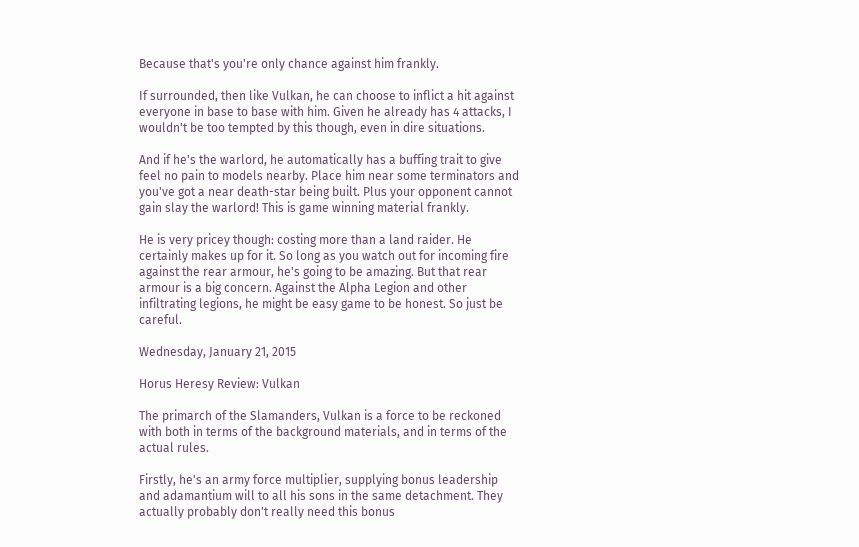Because that's you're only chance against him frankly.

If surrounded, then like Vulkan, he can choose to inflict a hit against everyone in base to base with him. Given he already has 4 attacks, I wouldn't be too tempted by this though, even in dire situations.

And if he's the warlord, he automatically has a buffing trait to give feel no pain to models nearby. Place him near some terminators and you've got a near death-star being built. Plus your opponent cannot gain slay the warlord! This is game winning material frankly.

He is very pricey though: costing more than a land raider. He certainly makes up for it. So long as you watch out for incoming fire against the rear armour, he's going to be amazing. But that rear armour is a big concern. Against the Alpha Legion and other infiltrating legions, he might be easy game to be honest. So just be careful.

Wednesday, January 21, 2015

Horus Heresy Review: Vulkan

The primarch of the Slamanders, Vulkan is a force to be reckoned with both in terms of the background materials, and in terms of the actual rules.

Firstly, he's an army force multiplier, supplying bonus leadership and adamantium will to all his sons in the same detachment. They actually probably don't really need this bonus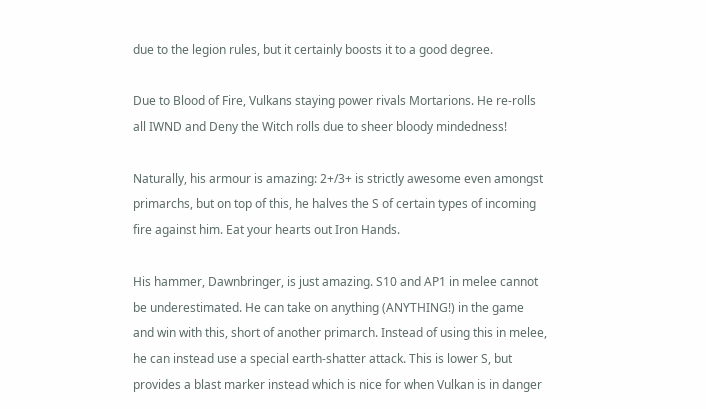due to the legion rules, but it certainly boosts it to a good degree.

Due to Blood of Fire, Vulkans staying power rivals Mortarions. He re-rolls all IWND and Deny the Witch rolls due to sheer bloody mindedness!

Naturally, his armour is amazing: 2+/3+ is strictly awesome even amongst primarchs, but on top of this, he halves the S of certain types of incoming fire against him. Eat your hearts out Iron Hands.

His hammer, Dawnbringer, is just amazing. S10 and AP1 in melee cannot be underestimated. He can take on anything (ANYTHING!) in the game and win with this, short of another primarch. Instead of using this in melee, he can instead use a special earth-shatter attack. This is lower S, but provides a blast marker instead which is nice for when Vulkan is in danger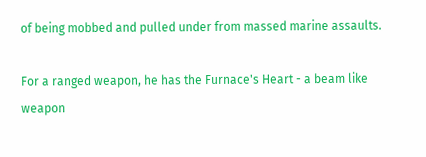of being mobbed and pulled under from massed marine assaults.

For a ranged weapon, he has the Furnace's Heart - a beam like weapon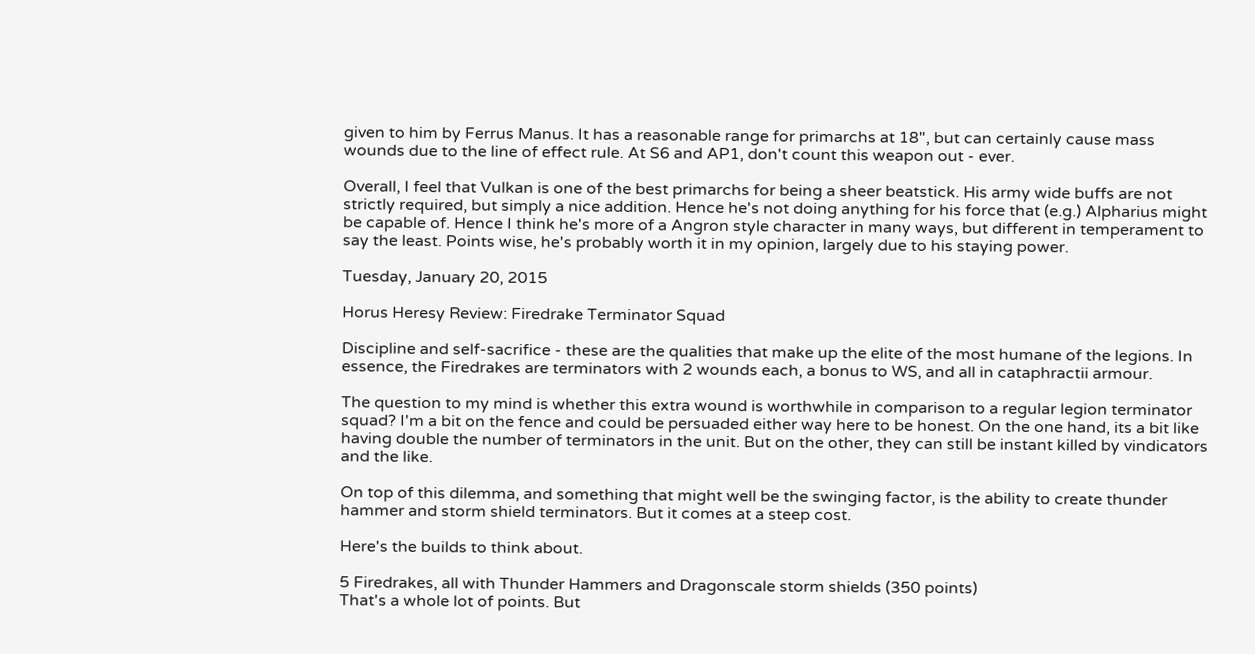given to him by Ferrus Manus. It has a reasonable range for primarchs at 18", but can certainly cause mass wounds due to the line of effect rule. At S6 and AP1, don't count this weapon out - ever.

Overall, I feel that Vulkan is one of the best primarchs for being a sheer beatstick. His army wide buffs are not strictly required, but simply a nice addition. Hence he's not doing anything for his force that (e.g.) Alpharius might be capable of. Hence I think he's more of a Angron style character in many ways, but different in temperament to say the least. Points wise, he's probably worth it in my opinion, largely due to his staying power.

Tuesday, January 20, 2015

Horus Heresy Review: Firedrake Terminator Squad

Discipline and self-sacrifice - these are the qualities that make up the elite of the most humane of the legions. In essence, the Firedrakes are terminators with 2 wounds each, a bonus to WS, and all in cataphractii armour.

The question to my mind is whether this extra wound is worthwhile in comparison to a regular legion terminator squad? I'm a bit on the fence and could be persuaded either way here to be honest. On the one hand, its a bit like having double the number of terminators in the unit. But on the other, they can still be instant killed by vindicators and the like.

On top of this dilemma, and something that might well be the swinging factor, is the ability to create thunder hammer and storm shield terminators. But it comes at a steep cost.

Here's the builds to think about.

5 Firedrakes, all with Thunder Hammers and Dragonscale storm shields (350 points)
That's a whole lot of points. But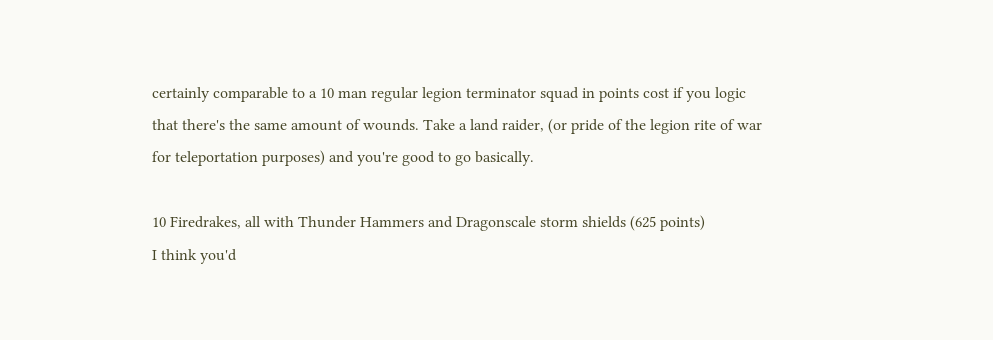certainly comparable to a 10 man regular legion terminator squad in points cost if you logic that there's the same amount of wounds. Take a land raider, (or pride of the legion rite of war for teleportation purposes) and you're good to go basically.

10 Firedrakes, all with Thunder Hammers and Dragonscale storm shields (625 points)
I think you'd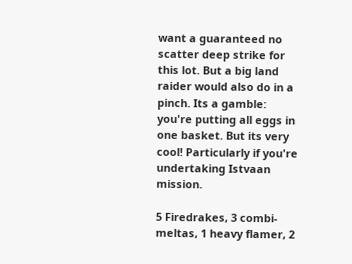want a guaranteed no scatter deep strike for this lot. But a big land raider would also do in a pinch. Its a gamble: you're putting all eggs in one basket. But its very cool! Particularly if you're undertaking Istvaan mission.

5 Firedrakes, 3 combi-meltas, 1 heavy flamer, 2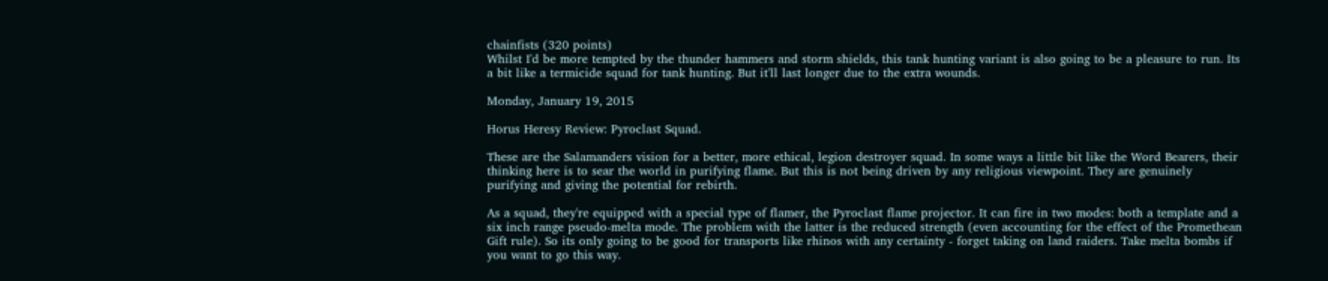chainfists (320 points)
Whilst I'd be more tempted by the thunder hammers and storm shields, this tank hunting variant is also going to be a pleasure to run. Its a bit like a termicide squad for tank hunting. But it'll last longer due to the extra wounds.

Monday, January 19, 2015

Horus Heresy Review: Pyroclast Squad.

These are the Salamanders vision for a better, more ethical, legion destroyer squad. In some ways a little bit like the Word Bearers, their thinking here is to sear the world in purifying flame. But this is not being driven by any religious viewpoint. They are genuinely purifying and giving the potential for rebirth.

As a squad, they're equipped with a special type of flamer, the Pyroclast flame projector. It can fire in two modes: both a template and a six inch range pseudo-melta mode. The problem with the latter is the reduced strength (even accounting for the effect of the Promethean Gift rule). So its only going to be good for transports like rhinos with any certainty - forget taking on land raiders. Take melta bombs if you want to go this way.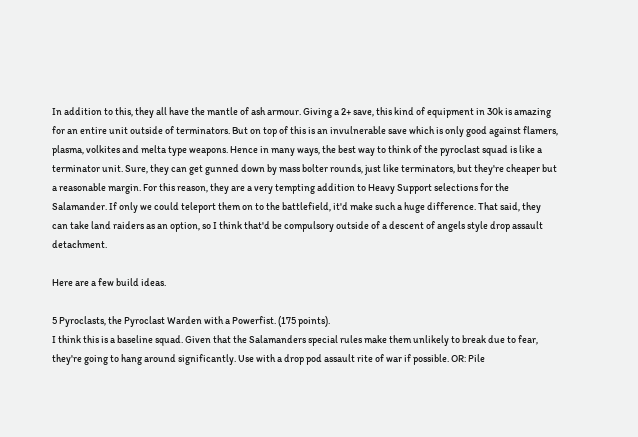In addition to this, they all have the mantle of ash armour. Giving a 2+ save, this kind of equipment in 30k is amazing for an entire unit outside of terminators. But on top of this is an invulnerable save which is only good against flamers, plasma, volkites and melta type weapons. Hence in many ways, the best way to think of the pyroclast squad is like a terminator unit. Sure, they can get gunned down by mass bolter rounds, just like terminators, but they're cheaper but a reasonable margin. For this reason, they are a very tempting addition to Heavy Support selections for the Salamander. If only we could teleport them on to the battlefield, it'd make such a huge difference. That said, they can take land raiders as an option, so I think that'd be compulsory outside of a descent of angels style drop assault detachment.

Here are a few build ideas.

5 Pyroclasts, the Pyroclast Warden with a Powerfist. (175 points).
I think this is a baseline squad. Given that the Salamanders special rules make them unlikely to break due to fear, they're going to hang around significantly. Use with a drop pod assault rite of war if possible. OR: Pile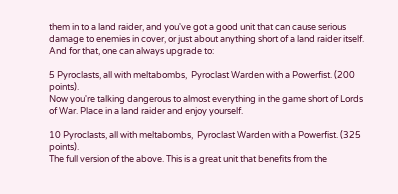them in to a land raider, and you've got a good unit that can cause serious damage to enemies in cover, or just about anything short of a land raider itself. And for that, one can always upgrade to:

5 Pyroclasts, all with meltabombs,  Pyroclast Warden with a Powerfist. (200 points).
Now you're talking dangerous to almost everything in the game short of Lords of War. Place in a land raider and enjoy yourself.

10 Pyroclasts, all with meltabombs,  Pyroclast Warden with a Powerfist. (325 points).
The full version of the above. This is a great unit that benefits from the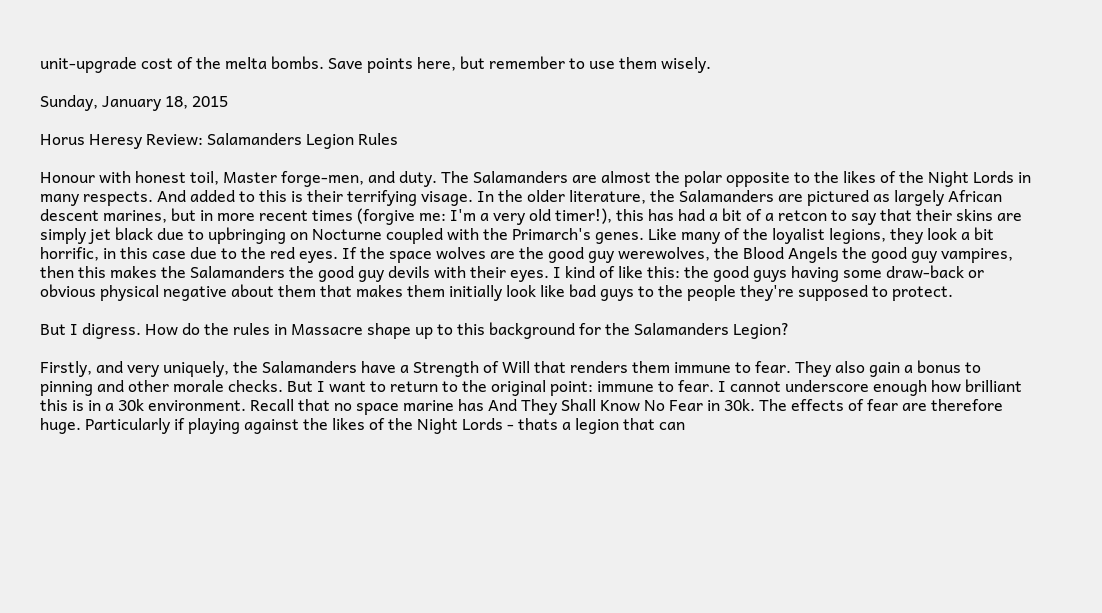unit-upgrade cost of the melta bombs. Save points here, but remember to use them wisely.

Sunday, January 18, 2015

Horus Heresy Review: Salamanders Legion Rules

Honour with honest toil, Master forge-men, and duty. The Salamanders are almost the polar opposite to the likes of the Night Lords in many respects. And added to this is their terrifying visage. In the older literature, the Salamanders are pictured as largely African descent marines, but in more recent times (forgive me: I'm a very old timer!), this has had a bit of a retcon to say that their skins are simply jet black due to upbringing on Nocturne coupled with the Primarch's genes. Like many of the loyalist legions, they look a bit horrific, in this case due to the red eyes. If the space wolves are the good guy werewolves, the Blood Angels the good guy vampires, then this makes the Salamanders the good guy devils with their eyes. I kind of like this: the good guys having some draw-back or obvious physical negative about them that makes them initially look like bad guys to the people they're supposed to protect.

But I digress. How do the rules in Massacre shape up to this background for the Salamanders Legion?

Firstly, and very uniquely, the Salamanders have a Strength of Will that renders them immune to fear. They also gain a bonus to pinning and other morale checks. But I want to return to the original point: immune to fear. I cannot underscore enough how brilliant this is in a 30k environment. Recall that no space marine has And They Shall Know No Fear in 30k. The effects of fear are therefore huge. Particularly if playing against the likes of the Night Lords - thats a legion that can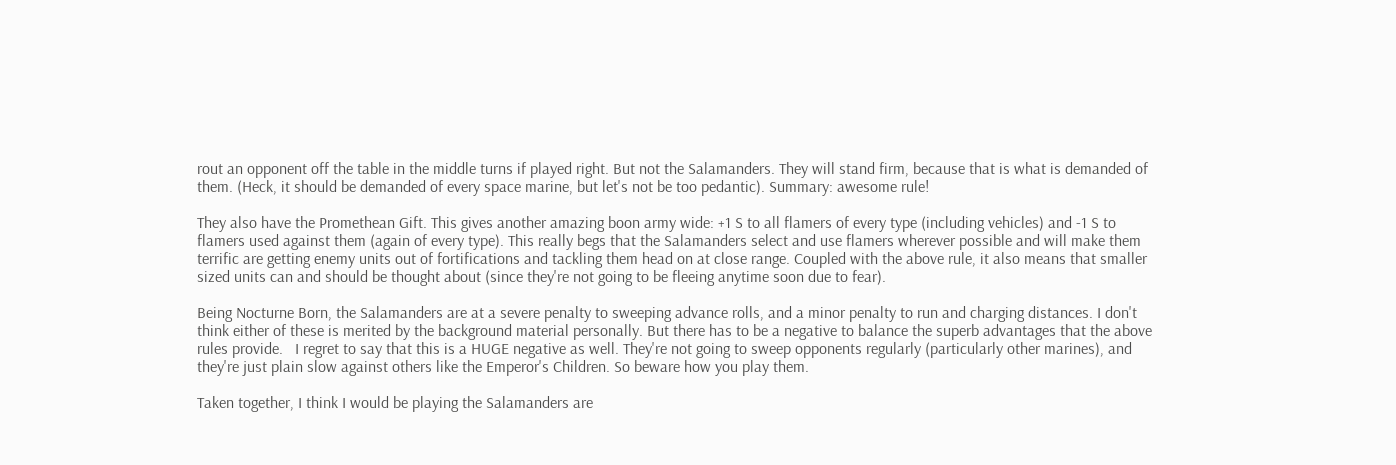rout an opponent off the table in the middle turns if played right. But not the Salamanders. They will stand firm, because that is what is demanded of them. (Heck, it should be demanded of every space marine, but let's not be too pedantic). Summary: awesome rule!

They also have the Promethean Gift. This gives another amazing boon army wide: +1 S to all flamers of every type (including vehicles) and -1 S to flamers used against them (again of every type). This really begs that the Salamanders select and use flamers wherever possible and will make them terrific are getting enemy units out of fortifications and tackling them head on at close range. Coupled with the above rule, it also means that smaller sized units can and should be thought about (since they're not going to be fleeing anytime soon due to fear).

Being Nocturne Born, the Salamanders are at a severe penalty to sweeping advance rolls, and a minor penalty to run and charging distances. I don't think either of these is merited by the background material personally. But there has to be a negative to balance the superb advantages that the above rules provide.   I regret to say that this is a HUGE negative as well. They're not going to sweep opponents regularly (particularly other marines), and they're just plain slow against others like the Emperor's Children. So beware how you play them.

Taken together, I think I would be playing the Salamanders are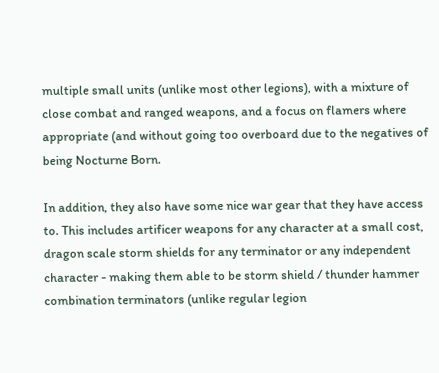multiple small units (unlike most other legions), with a mixture of close combat and ranged weapons, and a focus on flamers where appropriate (and without going too overboard due to the negatives of being Nocturne Born.

In addition, they also have some nice war gear that they have access to. This includes artificer weapons for any character at a small cost, dragon scale storm shields for any terminator or any independent character - making them able to be storm shield / thunder hammer combination terminators (unlike regular legion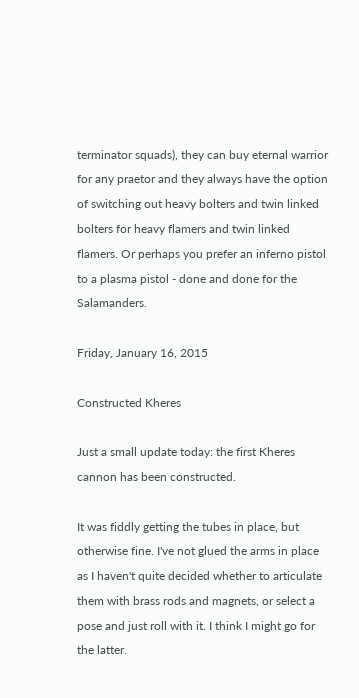terminator squads), they can buy eternal warrior for any praetor and they always have the option of switching out heavy bolters and twin linked bolters for heavy flamers and twin linked flamers. Or perhaps you prefer an inferno pistol to a plasma pistol - done and done for the Salamanders.

Friday, January 16, 2015

Constructed Kheres

Just a small update today: the first Kheres cannon has been constructed.

It was fiddly getting the tubes in place, but otherwise fine. I've not glued the arms in place as I haven't quite decided whether to articulate them with brass rods and magnets, or select a pose and just roll with it. I think I might go for the latter.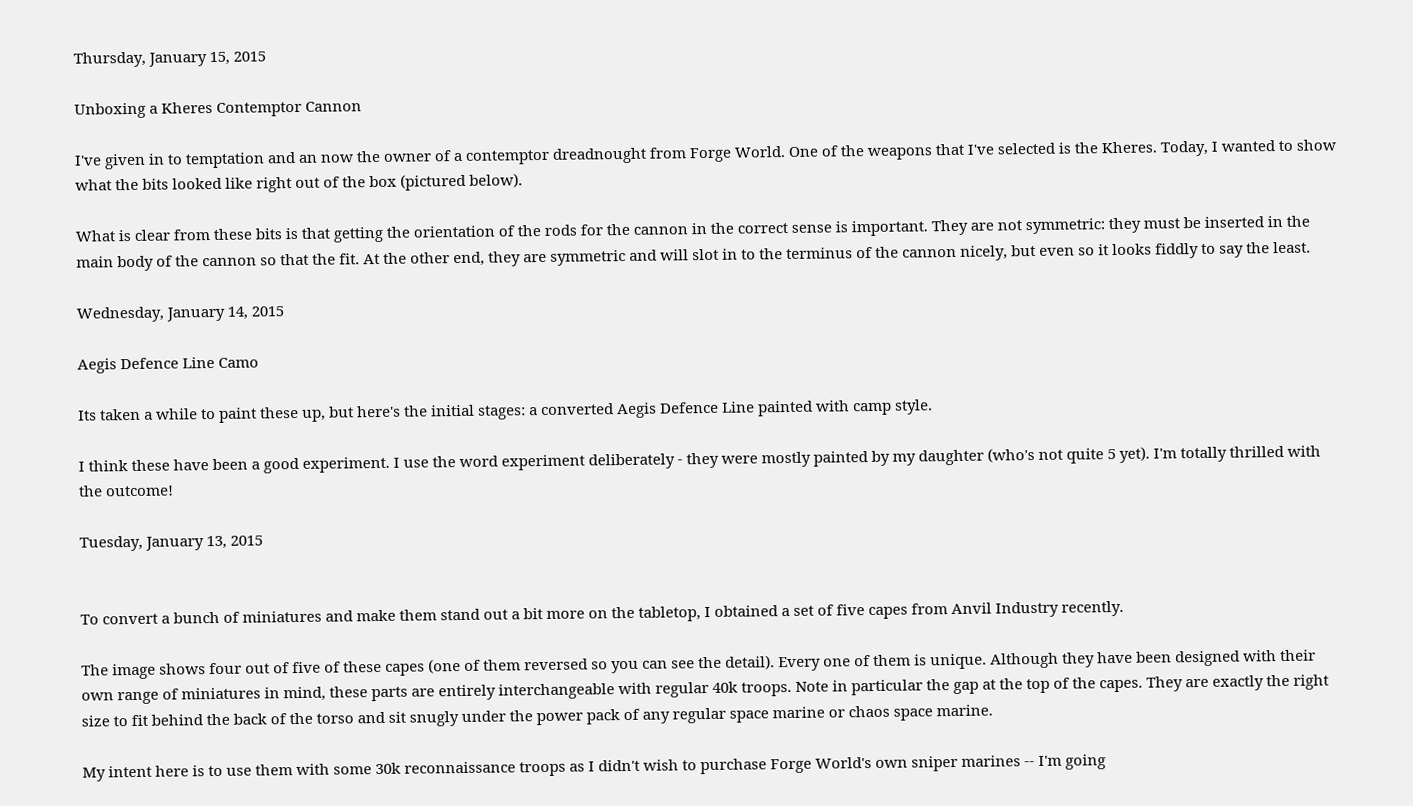Thursday, January 15, 2015

Unboxing a Kheres Contemptor Cannon

I've given in to temptation and an now the owner of a contemptor dreadnought from Forge World. One of the weapons that I've selected is the Kheres. Today, I wanted to show what the bits looked like right out of the box (pictured below).

What is clear from these bits is that getting the orientation of the rods for the cannon in the correct sense is important. They are not symmetric: they must be inserted in the main body of the cannon so that the fit. At the other end, they are symmetric and will slot in to the terminus of the cannon nicely, but even so it looks fiddly to say the least.

Wednesday, January 14, 2015

Aegis Defence Line Camo

Its taken a while to paint these up, but here's the initial stages: a converted Aegis Defence Line painted with camp style.

I think these have been a good experiment. I use the word experiment deliberately - they were mostly painted by my daughter (who's not quite 5 yet). I'm totally thrilled with the outcome!

Tuesday, January 13, 2015


To convert a bunch of miniatures and make them stand out a bit more on the tabletop, I obtained a set of five capes from Anvil Industry recently.

The image shows four out of five of these capes (one of them reversed so you can see the detail). Every one of them is unique. Although they have been designed with their own range of miniatures in mind, these parts are entirely interchangeable with regular 40k troops. Note in particular the gap at the top of the capes. They are exactly the right size to fit behind the back of the torso and sit snugly under the power pack of any regular space marine or chaos space marine.

My intent here is to use them with some 30k reconnaissance troops as I didn't wish to purchase Forge World's own sniper marines -- I'm going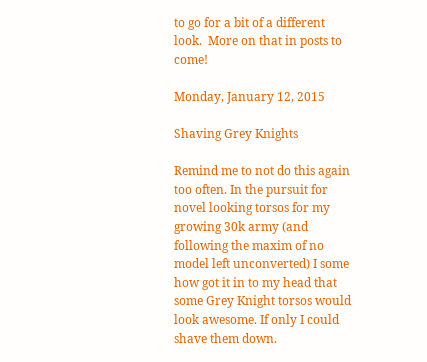to go for a bit of a different look.  More on that in posts to come!

Monday, January 12, 2015

Shaving Grey Knights

Remind me to not do this again too often. In the pursuit for novel looking torsos for my growing 30k army (and following the maxim of no model left unconverted) I some how got it in to my head that some Grey Knight torsos would look awesome. If only I could shave them down.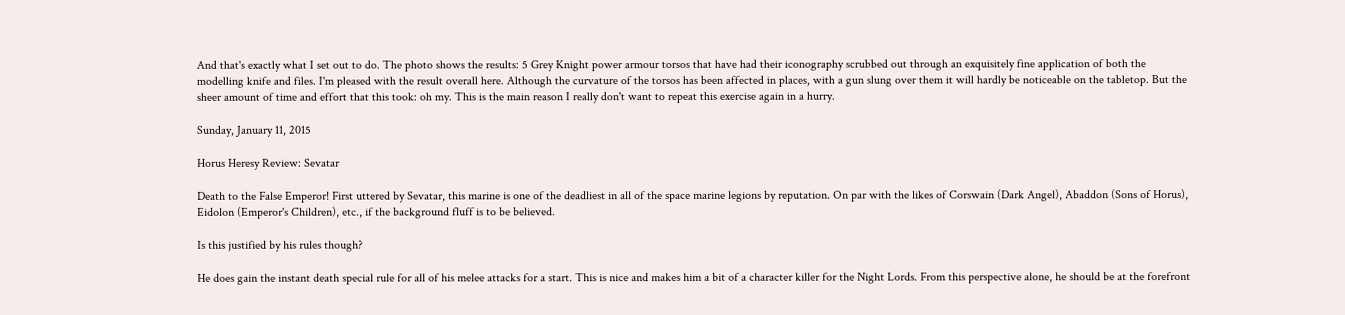And that's exactly what I set out to do. The photo shows the results: 5 Grey Knight power armour torsos that have had their iconography scrubbed out through an exquisitely fine application of both the modelling knife and files. I'm pleased with the result overall here. Although the curvature of the torsos has been affected in places, with a gun slung over them it will hardly be noticeable on the tabletop. But the sheer amount of time and effort that this took: oh my. This is the main reason I really don't want to repeat this exercise again in a hurry.

Sunday, January 11, 2015

Horus Heresy Review: Sevatar

Death to the False Emperor! First uttered by Sevatar, this marine is one of the deadliest in all of the space marine legions by reputation. On par with the likes of Corswain (Dark Angel), Abaddon (Sons of Horus), Eidolon (Emperor's Children), etc., if the background fluff is to be believed.

Is this justified by his rules though?

He does gain the instant death special rule for all of his melee attacks for a start. This is nice and makes him a bit of a character killer for the Night Lords. From this perspective alone, he should be at the forefront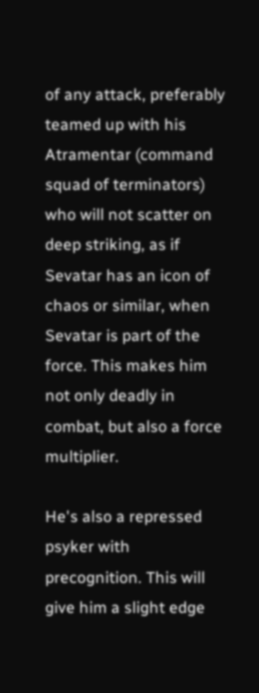of any attack, preferably teamed up with his Atramentar (command squad of terminators) who will not scatter on deep striking, as if Sevatar has an icon of chaos or similar, when Sevatar is part of the force. This makes him not only deadly in combat, but also a force multiplier.

He's also a repressed psyker with precognition. This will give him a slight edge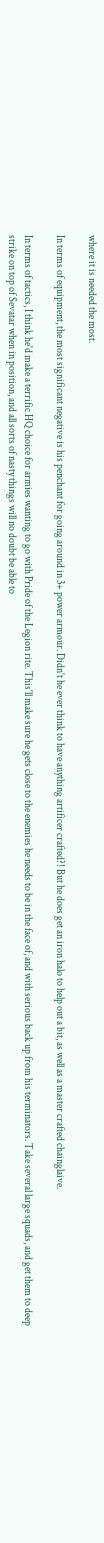where it is needed the most.

In terms of equipment, the most significant negative is his penchant for going around in 3+ power armour. Didn't he ever think to have anything artificer crafted?! But he does get an iron halo to help out a bit, as well as a master crafted chainglaive.

In terms of tactics, I think he'd make a terrific HQ choice for armies wanting to go with Pride of the Legion rite. This'll make sure he gets close to the enemies he needs to be in the face of, and with serious back up from his terminators. Take several large squads, and get them to deep strike on top of Sevatar when in position, and all sorts of nasty things will no doubt be able to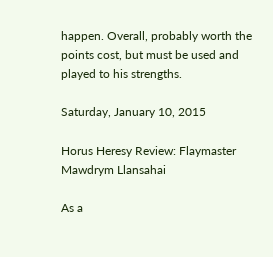happen. Overall, probably worth the points cost, but must be used and played to his strengths.

Saturday, January 10, 2015

Horus Heresy Review: Flaymaster Mawdrym Llansahai

As a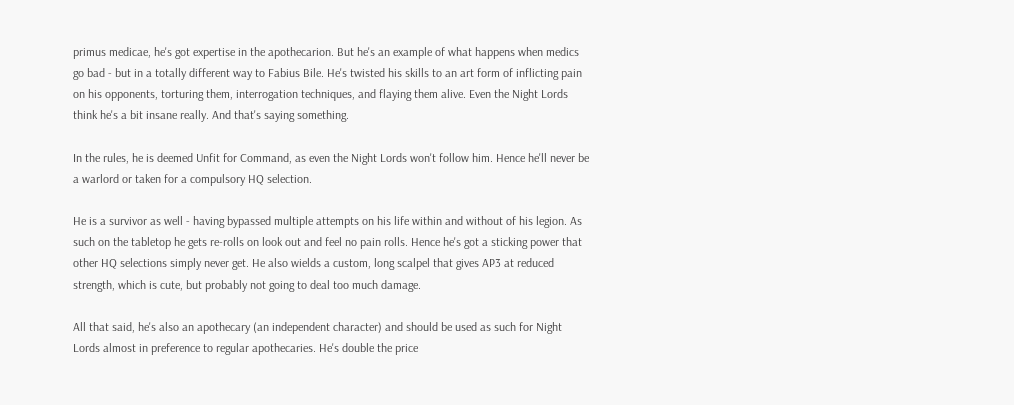primus medicae, he's got expertise in the apothecarion. But he's an example of what happens when medics go bad - but in a totally different way to Fabius Bile. He's twisted his skills to an art form of inflicting pain on his opponents, torturing them, interrogation techniques, and flaying them alive. Even the Night Lords think he's a bit insane really. And that's saying something.

In the rules, he is deemed Unfit for Command, as even the Night Lords won't follow him. Hence he'll never be a warlord or taken for a compulsory HQ selection.

He is a survivor as well - having bypassed multiple attempts on his life within and without of his legion. As such on the tabletop he gets re-rolls on look out and feel no pain rolls. Hence he's got a sticking power that other HQ selections simply never get. He also wields a custom, long scalpel that gives AP3 at reduced strength, which is cute, but probably not going to deal too much damage.

All that said, he's also an apothecary (an independent character) and should be used as such for Night Lords almost in preference to regular apothecaries. He's double the price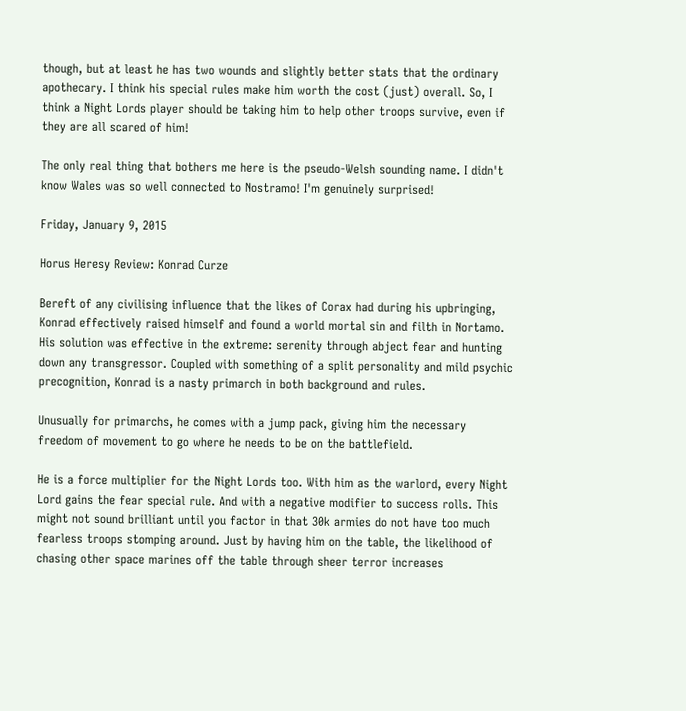though, but at least he has two wounds and slightly better stats that the ordinary apothecary. I think his special rules make him worth the cost (just) overall. So, I think a Night Lords player should be taking him to help other troops survive, even if they are all scared of him!

The only real thing that bothers me here is the pseudo-Welsh sounding name. I didn't know Wales was so well connected to Nostramo! I'm genuinely surprised!

Friday, January 9, 2015

Horus Heresy Review: Konrad Curze

Bereft of any civilising influence that the likes of Corax had during his upbringing, Konrad effectively raised himself and found a world mortal sin and filth in Nortamo. His solution was effective in the extreme: serenity through abject fear and hunting down any transgressor. Coupled with something of a split personality and mild psychic precognition, Konrad is a nasty primarch in both background and rules.

Unusually for primarchs, he comes with a jump pack, giving him the necessary freedom of movement to go where he needs to be on the battlefield.

He is a force multiplier for the Night Lords too. With him as the warlord, every Night Lord gains the fear special rule. And with a negative modifier to success rolls. This might not sound brilliant until you factor in that 30k armies do not have too much fearless troops stomping around. Just by having him on the table, the likelihood of chasing other space marines off the table through sheer terror increases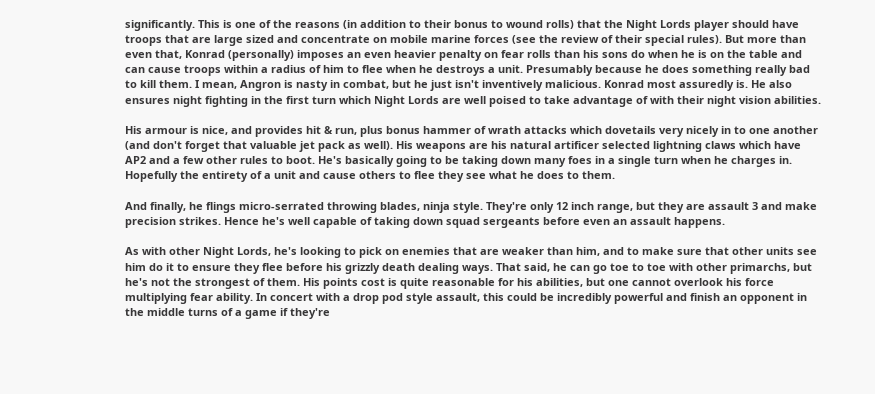significantly. This is one of the reasons (in addition to their bonus to wound rolls) that the Night Lords player should have troops that are large sized and concentrate on mobile marine forces (see the review of their special rules). But more than even that, Konrad (personally) imposes an even heavier penalty on fear rolls than his sons do when he is on the table and can cause troops within a radius of him to flee when he destroys a unit. Presumably because he does something really bad to kill them. I mean, Angron is nasty in combat, but he just isn't inventively malicious. Konrad most assuredly is. He also ensures night fighting in the first turn which Night Lords are well poised to take advantage of with their night vision abilities.

His armour is nice, and provides hit & run, plus bonus hammer of wrath attacks which dovetails very nicely in to one another (and don't forget that valuable jet pack as well). His weapons are his natural artificer selected lightning claws which have AP2 and a few other rules to boot. He's basically going to be taking down many foes in a single turn when he charges in. Hopefully the entirety of a unit and cause others to flee they see what he does to them.

And finally, he flings micro-serrated throwing blades, ninja style. They're only 12 inch range, but they are assault 3 and make precision strikes. Hence he's well capable of taking down squad sergeants before even an assault happens.

As with other Night Lords, he's looking to pick on enemies that are weaker than him, and to make sure that other units see him do it to ensure they flee before his grizzly death dealing ways. That said, he can go toe to toe with other primarchs, but he's not the strongest of them. His points cost is quite reasonable for his abilities, but one cannot overlook his force multiplying fear ability. In concert with a drop pod style assault, this could be incredibly powerful and finish an opponent in the middle turns of a game if they're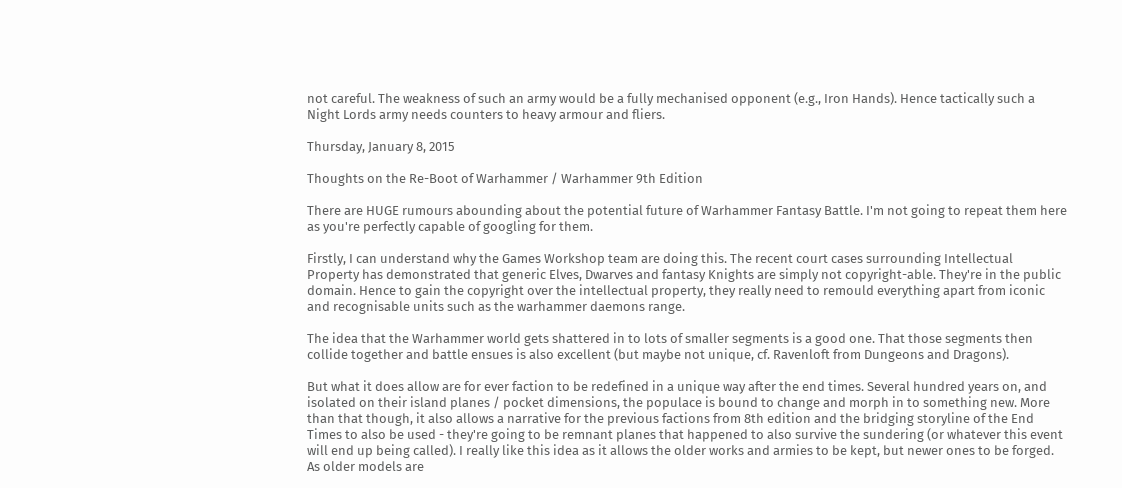not careful. The weakness of such an army would be a fully mechanised opponent (e.g., Iron Hands). Hence tactically such a Night Lords army needs counters to heavy armour and fliers.

Thursday, January 8, 2015

Thoughts on the Re-Boot of Warhammer / Warhammer 9th Edition

There are HUGE rumours abounding about the potential future of Warhammer Fantasy Battle. I'm not going to repeat them here as you're perfectly capable of googling for them.

Firstly, I can understand why the Games Workshop team are doing this. The recent court cases surrounding Intellectual Property has demonstrated that generic Elves, Dwarves and fantasy Knights are simply not copyright-able. They're in the public domain. Hence to gain the copyright over the intellectual property, they really need to remould everything apart from iconic and recognisable units such as the warhammer daemons range.

The idea that the Warhammer world gets shattered in to lots of smaller segments is a good one. That those segments then collide together and battle ensues is also excellent (but maybe not unique, cf. Ravenloft from Dungeons and Dragons).

But what it does allow are for ever faction to be redefined in a unique way after the end times. Several hundred years on, and isolated on their island planes / pocket dimensions, the populace is bound to change and morph in to something new. More than that though, it also allows a narrative for the previous factions from 8th edition and the bridging storyline of the End Times to also be used - they're going to be remnant planes that happened to also survive the sundering (or whatever this event will end up being called). I really like this idea as it allows the older works and armies to be kept, but newer ones to be forged. As older models are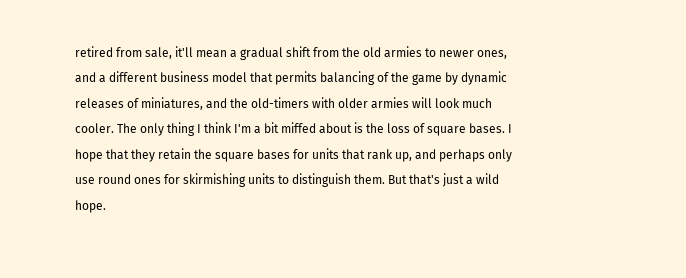retired from sale, it'll mean a gradual shift from the old armies to newer ones, and a different business model that permits balancing of the game by dynamic releases of miniatures, and the old-timers with older armies will look much cooler. The only thing I think I'm a bit miffed about is the loss of square bases. I hope that they retain the square bases for units that rank up, and perhaps only use round ones for skirmishing units to distinguish them. But that's just a wild hope.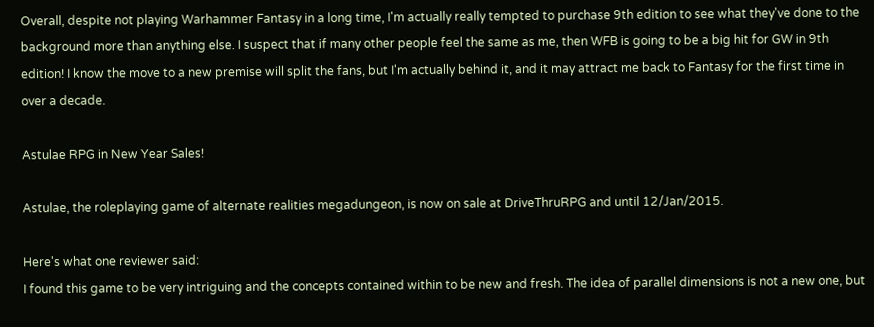Overall, despite not playing Warhammer Fantasy in a long time, I'm actually really tempted to purchase 9th edition to see what they've done to the background more than anything else. I suspect that if many other people feel the same as me, then WFB is going to be a big hit for GW in 9th edition! I know the move to a new premise will split the fans, but I'm actually behind it, and it may attract me back to Fantasy for the first time in over a decade.

Astulae RPG in New Year Sales!

Astulae, the roleplaying game of alternate realities megadungeon, is now on sale at DriveThruRPG and until 12/Jan/2015.

Here's what one reviewer said:
I found this game to be very intriguing and the concepts contained within to be new and fresh. The idea of parallel dimensions is not a new one, but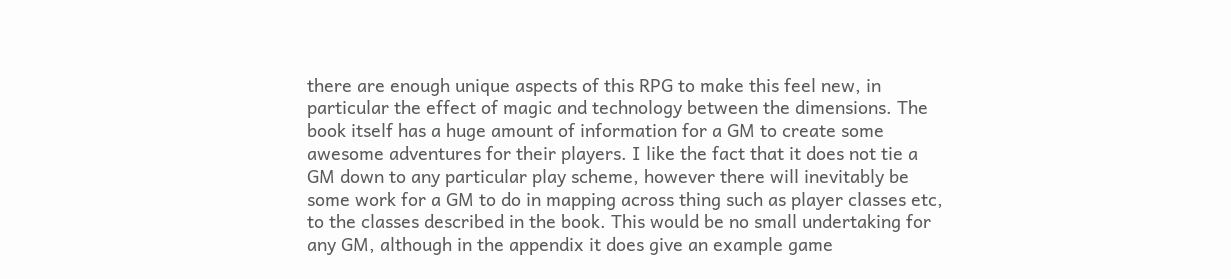there are enough unique aspects of this RPG to make this feel new, in particular the effect of magic and technology between the dimensions. The book itself has a huge amount of information for a GM to create some awesome adventures for their players. I like the fact that it does not tie a GM down to any particular play scheme, however there will inevitably be some work for a GM to do in mapping across thing such as player classes etc, to the classes described in the book. This would be no small undertaking for any GM, although in the appendix it does give an example game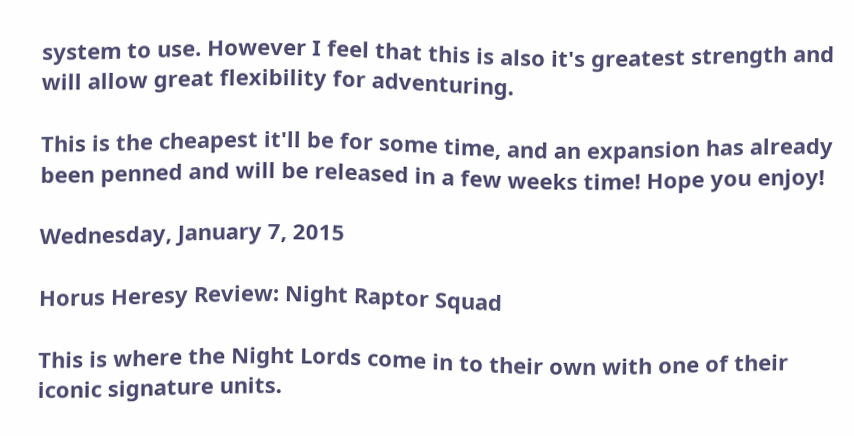system to use. However I feel that this is also it's greatest strength and will allow great flexibility for adventuring.

This is the cheapest it'll be for some time, and an expansion has already been penned and will be released in a few weeks time! Hope you enjoy!

Wednesday, January 7, 2015

Horus Heresy Review: Night Raptor Squad

This is where the Night Lords come in to their own with one of their iconic signature units.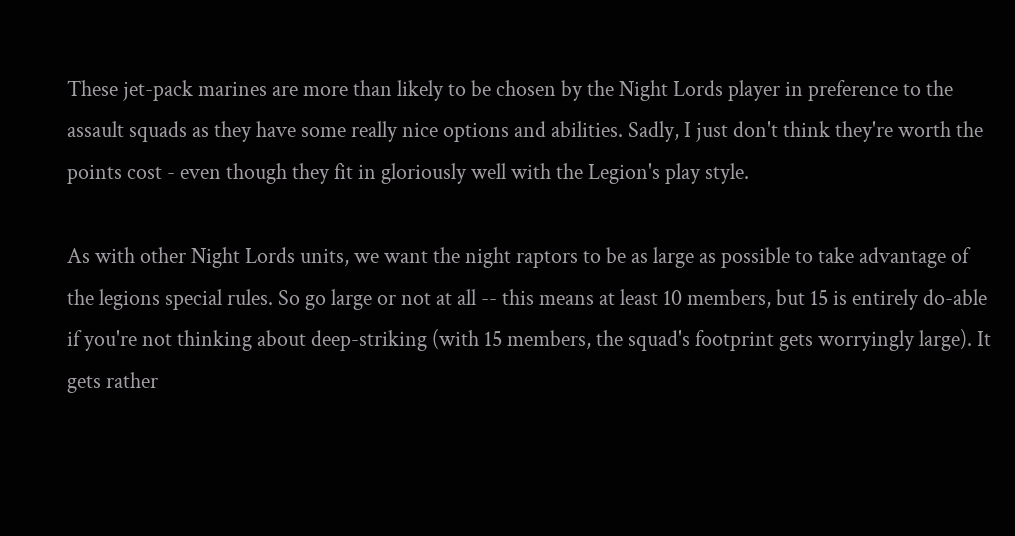These jet-pack marines are more than likely to be chosen by the Night Lords player in preference to the assault squads as they have some really nice options and abilities. Sadly, I just don't think they're worth the points cost - even though they fit in gloriously well with the Legion's play style.

As with other Night Lords units, we want the night raptors to be as large as possible to take advantage of the legions special rules. So go large or not at all -- this means at least 10 members, but 15 is entirely do-able if you're not thinking about deep-striking (with 15 members, the squad's footprint gets worryingly large). It gets rather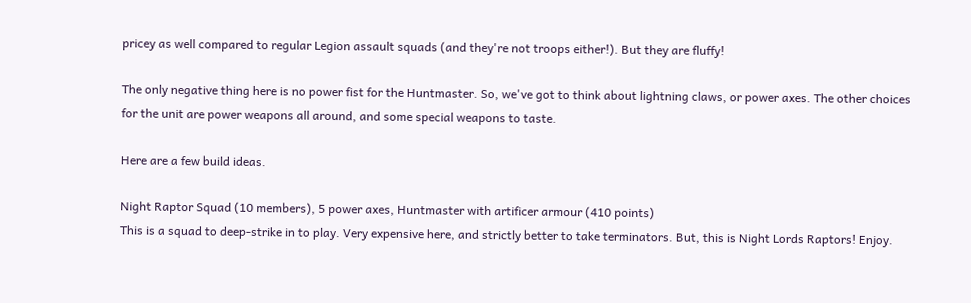pricey as well compared to regular Legion assault squads (and they're not troops either!). But they are fluffy!

The only negative thing here is no power fist for the Huntmaster. So, we've got to think about lightning claws, or power axes. The other choices for the unit are power weapons all around, and some special weapons to taste.

Here are a few build ideas.

Night Raptor Squad (10 members), 5 power axes, Huntmaster with artificer armour (410 points)
This is a squad to deep-strike in to play. Very expensive here, and strictly better to take terminators. But, this is Night Lords Raptors! Enjoy.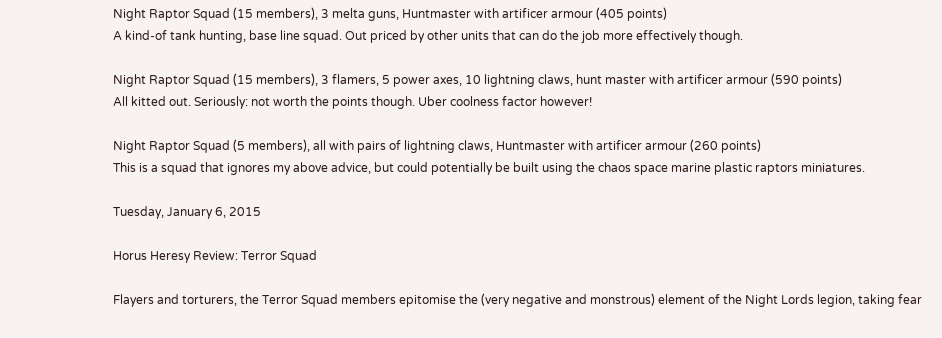Night Raptor Squad (15 members), 3 melta guns, Huntmaster with artificer armour (405 points)
A kind-of tank hunting, base line squad. Out priced by other units that can do the job more effectively though.

Night Raptor Squad (15 members), 3 flamers, 5 power axes, 10 lightning claws, hunt master with artificer armour (590 points)
All kitted out. Seriously: not worth the points though. Uber coolness factor however!

Night Raptor Squad (5 members), all with pairs of lightning claws, Huntmaster with artificer armour (260 points)
This is a squad that ignores my above advice, but could potentially be built using the chaos space marine plastic raptors miniatures.

Tuesday, January 6, 2015

Horus Heresy Review: Terror Squad

Flayers and torturers, the Terror Squad members epitomise the (very negative and monstrous) element of the Night Lords legion, taking fear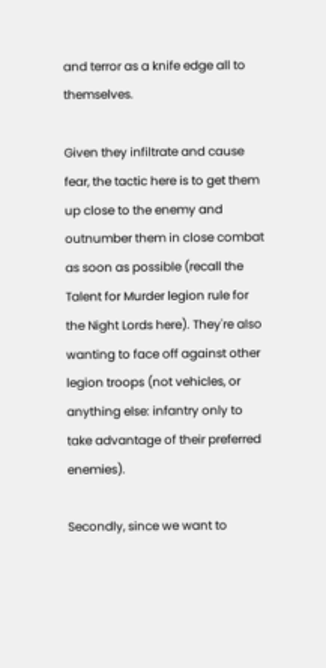and terror as a knife edge all to themselves.

Given they infiltrate and cause fear, the tactic here is to get them up close to the enemy and outnumber them in close combat as soon as possible (recall the Talent for Murder legion rule for the Night Lords here). They're also wanting to face off against other legion troops (not vehicles, or anything else: infantry only to take advantage of their preferred enemies).

Secondly, since we want to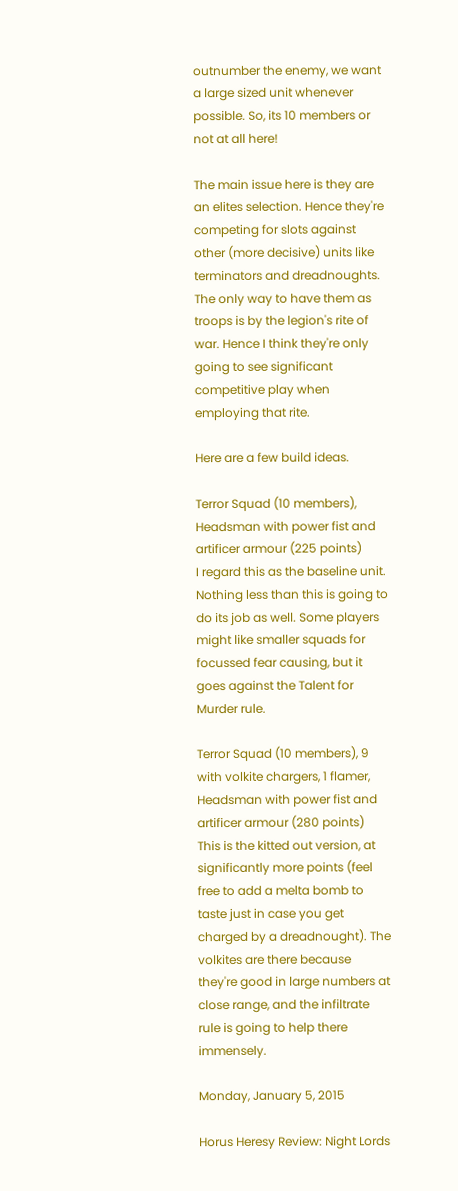outnumber the enemy, we want a large sized unit whenever possible. So, its 10 members or not at all here!

The main issue here is they are an elites selection. Hence they're competing for slots against other (more decisive) units like terminators and dreadnoughts. The only way to have them as troops is by the legion's rite of war. Hence I think they're only going to see significant competitive play when employing that rite.

Here are a few build ideas.

Terror Squad (10 members), Headsman with power fist and artificer armour (225 points)
I regard this as the baseline unit. Nothing less than this is going to do its job as well. Some players might like smaller squads for focussed fear causing, but it goes against the Talent for Murder rule.

Terror Squad (10 members), 9 with volkite chargers, 1 flamer, Headsman with power fist and artificer armour (280 points)
This is the kitted out version, at significantly more points (feel free to add a melta bomb to taste just in case you get charged by a dreadnought). The volkites are there because they're good in large numbers at close range, and the infiltrate rule is going to help there immensely.

Monday, January 5, 2015

Horus Heresy Review: Night Lords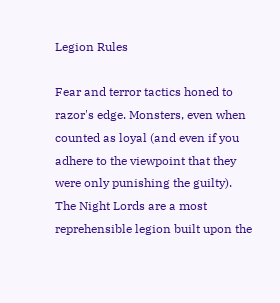Legion Rules

Fear and terror tactics honed to razor's edge. Monsters, even when counted as loyal (and even if you adhere to the viewpoint that they were only punishing the guilty). The Night Lords are a most reprehensible legion built upon the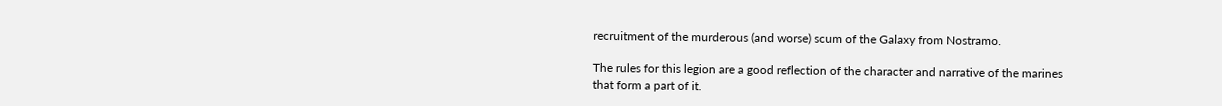recruitment of the murderous (and worse) scum of the Galaxy from Nostramo.

The rules for this legion are a good reflection of the character and narrative of the marines that form a part of it.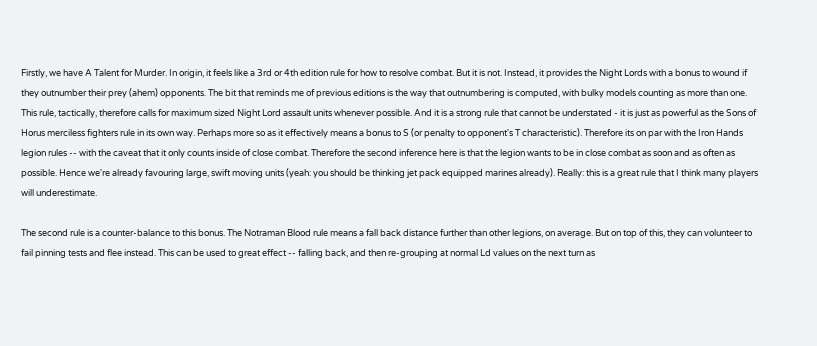Firstly, we have A Talent for Murder. In origin, it feels like a 3rd or 4th edition rule for how to resolve combat. But it is not. Instead, it provides the Night Lords with a bonus to wound if they outnumber their prey (ahem) opponents. The bit that reminds me of previous editions is the way that outnumbering is computed, with bulky models counting as more than one. This rule, tactically, therefore calls for maximum sized Night Lord assault units whenever possible. And it is a strong rule that cannot be understated - it is just as powerful as the Sons of Horus merciless fighters rule in its own way. Perhaps more so as it effectively means a bonus to S (or penalty to opponent's T characteristic). Therefore its on par with the Iron Hands legion rules -- with the caveat that it only counts inside of close combat. Therefore the second inference here is that the legion wants to be in close combat as soon and as often as possible. Hence we're already favouring large, swift moving units (yeah: you should be thinking jet pack equipped marines already). Really: this is a great rule that I think many players will underestimate.

The second rule is a counter-balance to this bonus. The Notraman Blood rule means a fall back distance further than other legions, on average. But on top of this, they can volunteer to fail pinning tests and flee instead. This can be used to great effect -- falling back, and then re-grouping at normal Ld values on the next turn as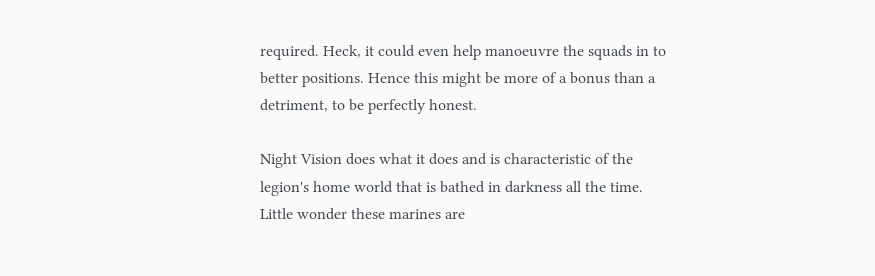required. Heck, it could even help manoeuvre the squads in to better positions. Hence this might be more of a bonus than a detriment, to be perfectly honest.

Night Vision does what it does and is characteristic of the legion's home world that is bathed in darkness all the time. Little wonder these marines are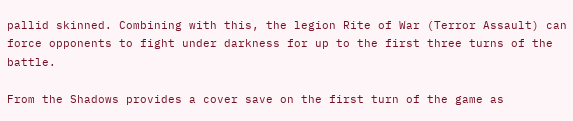pallid skinned. Combining with this, the legion Rite of War (Terror Assault) can force opponents to fight under darkness for up to the first three turns of the battle.

From the Shadows provides a cover save on the first turn of the game as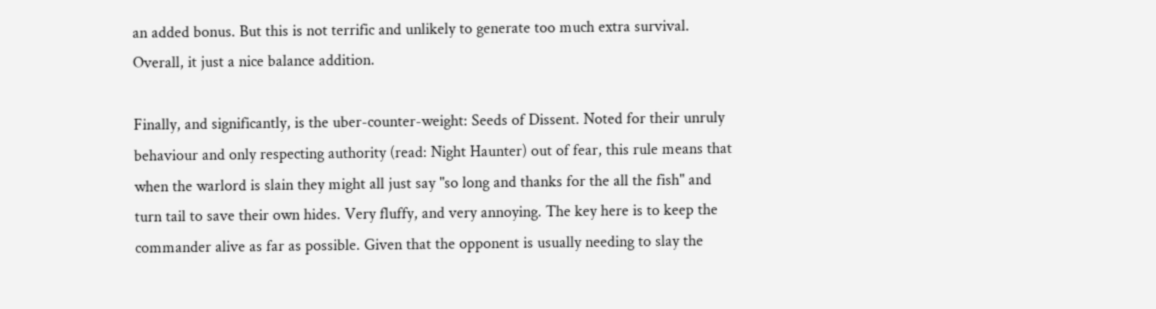an added bonus. But this is not terrific and unlikely to generate too much extra survival. Overall, it just a nice balance addition.

Finally, and significantly, is the uber-counter-weight: Seeds of Dissent. Noted for their unruly behaviour and only respecting authority (read: Night Haunter) out of fear, this rule means that when the warlord is slain they might all just say "so long and thanks for the all the fish" and turn tail to save their own hides. Very fluffy, and very annoying. The key here is to keep the commander alive as far as possible. Given that the opponent is usually needing to slay the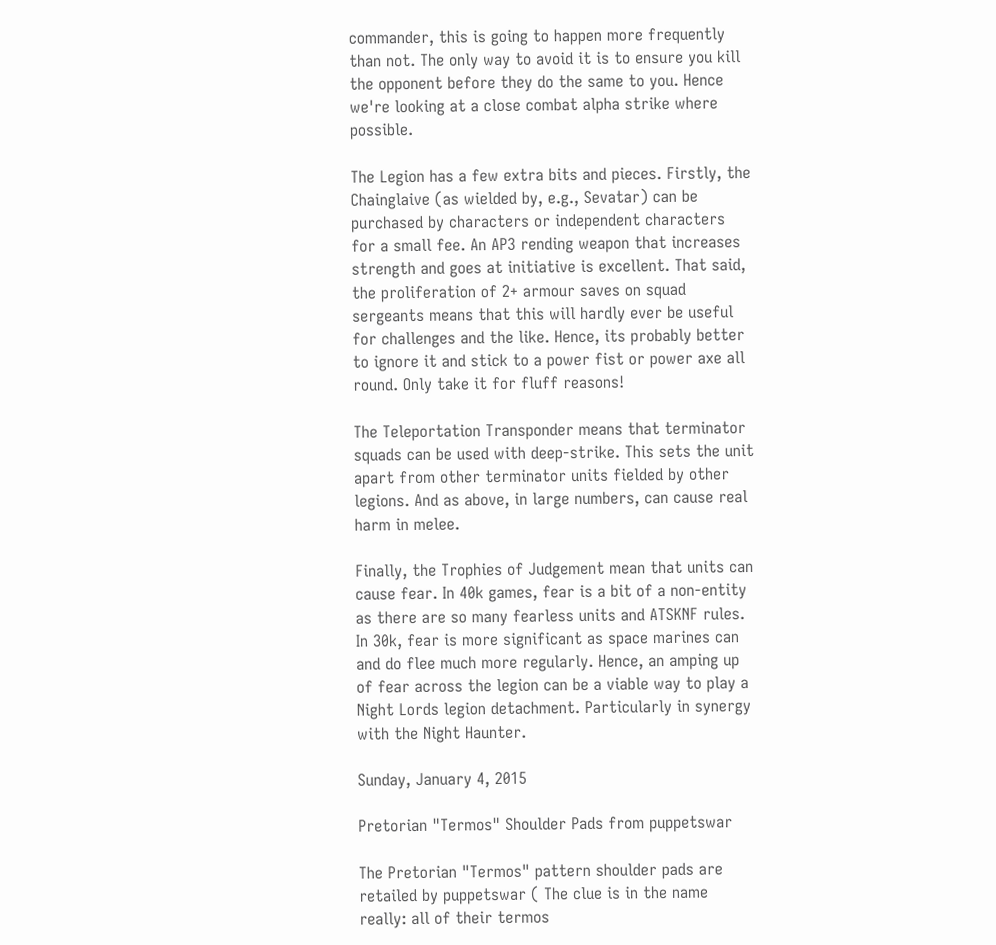commander, this is going to happen more frequently than not. The only way to avoid it is to ensure you kill the opponent before they do the same to you. Hence we're looking at a close combat alpha strike where possible.

The Legion has a few extra bits and pieces. Firstly, the Chainglaive (as wielded by, e.g., Sevatar) can be purchased by characters or independent characters for a small fee. An AP3 rending weapon that increases strength and goes at initiative is excellent. That said, the proliferation of 2+ armour saves on squad sergeants means that this will hardly ever be useful for challenges and the like. Hence, its probably better to ignore it and stick to a power fist or power axe all round. Only take it for fluff reasons!

The Teleportation Transponder means that terminator squads can be used with deep-strike. This sets the unit apart from other terminator units fielded by other legions. And as above, in large numbers, can cause real harm in melee.

Finally, the Trophies of Judgement mean that units can cause fear. In 40k games, fear is a bit of a non-entity as there are so many fearless units and ATSKNF rules. In 30k, fear is more significant as space marines can and do flee much more regularly. Hence, an amping up of fear across the legion can be a viable way to play a Night Lords legion detachment. Particularly in synergy with the Night Haunter.

Sunday, January 4, 2015

Pretorian "Termos" Shoulder Pads from puppetswar

The Pretorian "Termos" pattern shoulder pads are retailed by puppetswar ( The clue is in the name really: all of their termos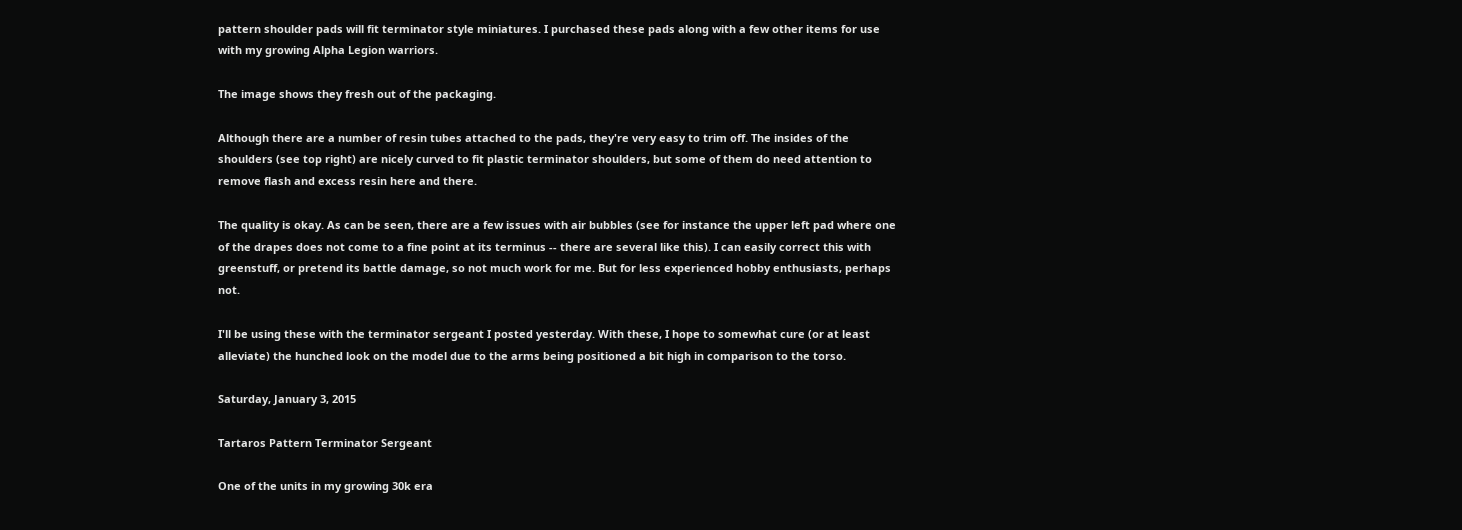pattern shoulder pads will fit terminator style miniatures. I purchased these pads along with a few other items for use with my growing Alpha Legion warriors.

The image shows they fresh out of the packaging.

Although there are a number of resin tubes attached to the pads, they're very easy to trim off. The insides of the shoulders (see top right) are nicely curved to fit plastic terminator shoulders, but some of them do need attention to remove flash and excess resin here and there.

The quality is okay. As can be seen, there are a few issues with air bubbles (see for instance the upper left pad where one of the drapes does not come to a fine point at its terminus -- there are several like this). I can easily correct this with greenstuff, or pretend its battle damage, so not much work for me. But for less experienced hobby enthusiasts, perhaps not.

I'll be using these with the terminator sergeant I posted yesterday. With these, I hope to somewhat cure (or at least alleviate) the hunched look on the model due to the arms being positioned a bit high in comparison to the torso.

Saturday, January 3, 2015

Tartaros Pattern Terminator Sergeant

One of the units in my growing 30k era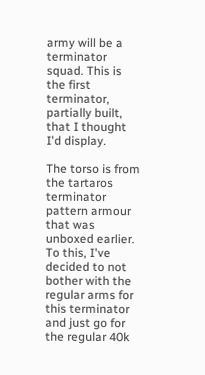army will be a terminator squad. This is the first terminator, partially built, that I thought I'd display.

The torso is from the tartaros terminator pattern armour that was unboxed earlier. To this, I've decided to not bother with the regular arms for this terminator and just go for the regular 40k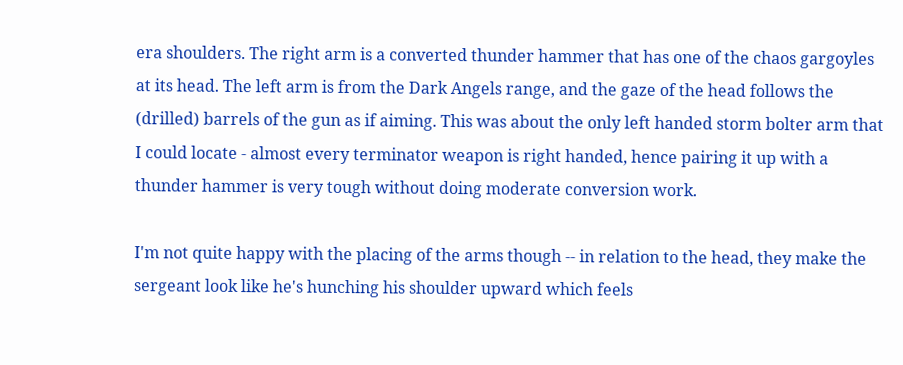era shoulders. The right arm is a converted thunder hammer that has one of the chaos gargoyles at its head. The left arm is from the Dark Angels range, and the gaze of the head follows the (drilled) barrels of the gun as if aiming. This was about the only left handed storm bolter arm that I could locate - almost every terminator weapon is right handed, hence pairing it up with a thunder hammer is very tough without doing moderate conversion work.

I'm not quite happy with the placing of the arms though -- in relation to the head, they make the sergeant look like he's hunching his shoulder upward which feels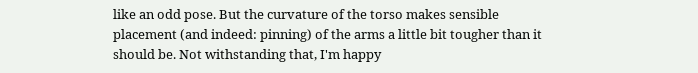like an odd pose. But the curvature of the torso makes sensible placement (and indeed: pinning) of the arms a little bit tougher than it should be. Not withstanding that, I'm happy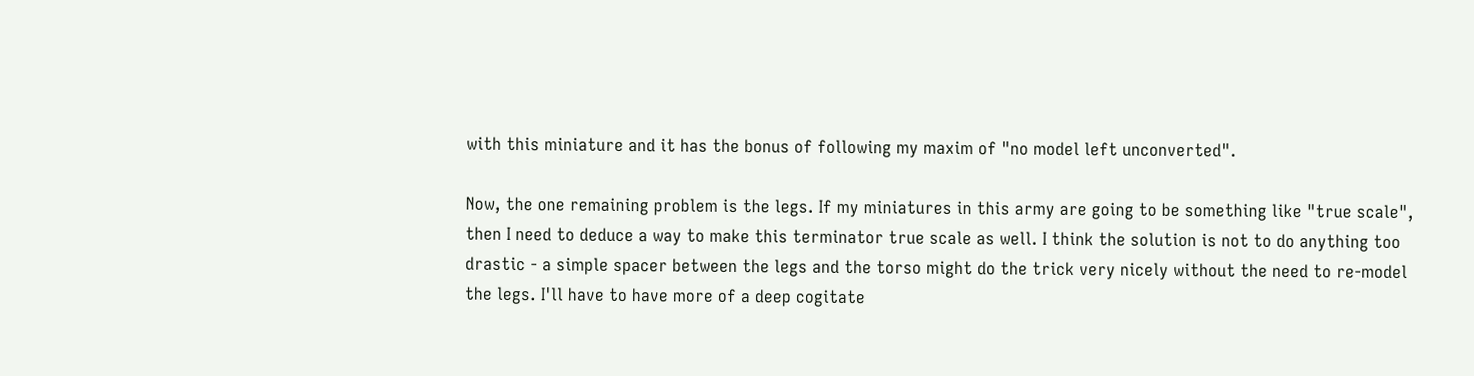with this miniature and it has the bonus of following my maxim of "no model left unconverted".

Now, the one remaining problem is the legs. If my miniatures in this army are going to be something like "true scale", then I need to deduce a way to make this terminator true scale as well. I think the solution is not to do anything too drastic - a simple spacer between the legs and the torso might do the trick very nicely without the need to re-model the legs. I'll have to have more of a deep cogitate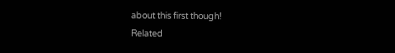about this first though!
Related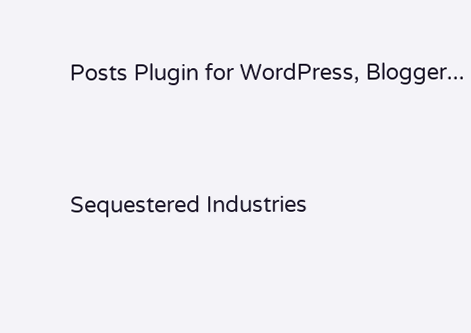Posts Plugin for WordPress, Blogger...


Sequestered Industries